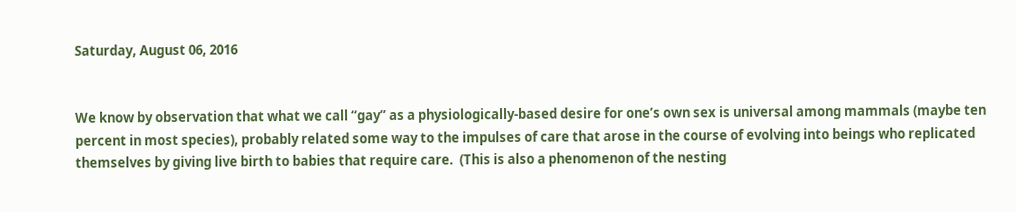Saturday, August 06, 2016


We know by observation that what we call “gay” as a physiologically-based desire for one’s own sex is universal among mammals (maybe ten percent in most species), probably related some way to the impulses of care that arose in the course of evolving into beings who replicated themselves by giving live birth to babies that require care.  (This is also a phenomenon of the nesting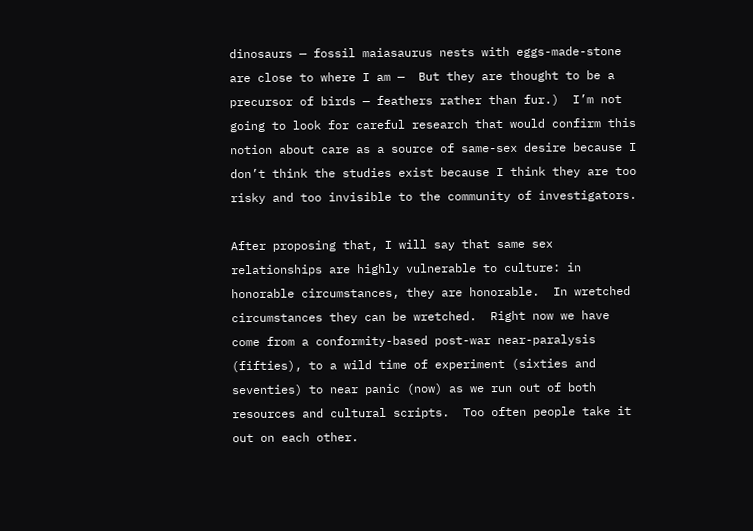dinosaurs — fossil maiasaurus nests with eggs-made-stone are close to where I am —  But they are thought to be a precursor of birds — feathers rather than fur.)  I’m not going to look for careful research that would confirm this notion about care as a source of same-sex desire because I don’t think the studies exist because I think they are too risky and too invisible to the community of investigators.

After proposing that, I will say that same sex relationships are highly vulnerable to culture: in honorable circumstances, they are honorable.  In wretched circumstances they can be wretched.  Right now we have come from a conformity-based post-war near-paralysis (fifties), to a wild time of experiment (sixties and seventies) to near panic (now) as we run out of both resources and cultural scripts.  Too often people take it out on each other.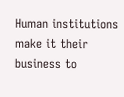Human institutions make it their business to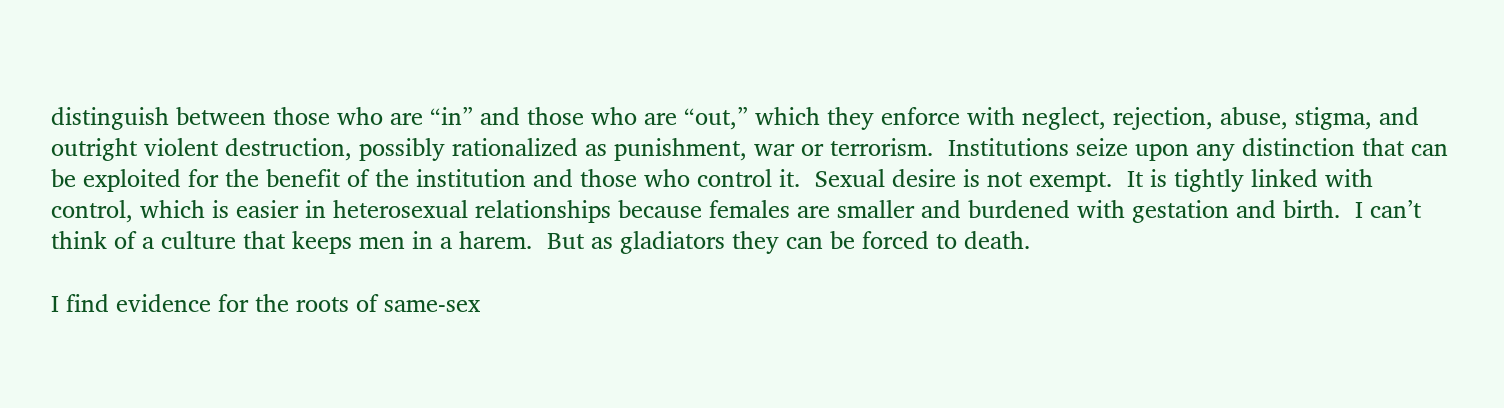distinguish between those who are “in” and those who are “out,” which they enforce with neglect, rejection, abuse, stigma, and outright violent destruction, possibly rationalized as punishment, war or terrorism.  Institutions seize upon any distinction that can be exploited for the benefit of the institution and those who control it.  Sexual desire is not exempt.  It is tightly linked with control, which is easier in heterosexual relationships because females are smaller and burdened with gestation and birth.  I can’t think of a culture that keeps men in a harem.  But as gladiators they can be forced to death.

I find evidence for the roots of same-sex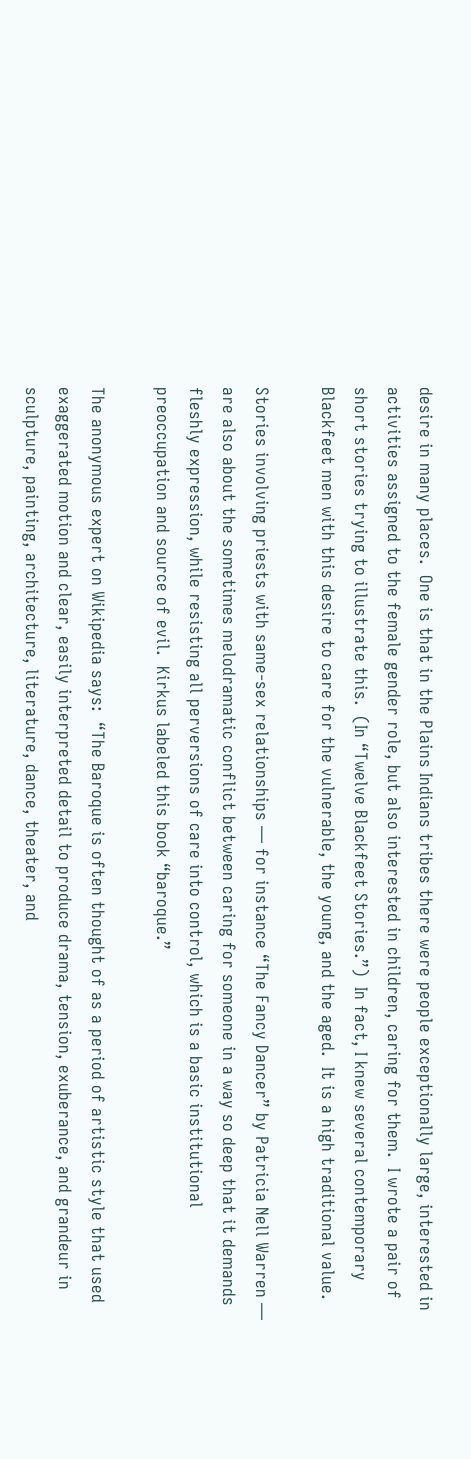desire in many places.  One is that in the Plains Indians tribes there were people exceptionally large, interested in activities assigned to the female gender role, but also interested in children, caring for them.  I wrote a pair of short stories trying to illustrate this.  (In “Twelve Blackfeet Stories.”)  In fact, I knew several contemporary Blackfeet men with this desire to care for the vulnerable, the young, and the aged.  It is a high traditional value.

Stories involving priests with same-sex relationships — for instance “The Fancy Dancer” by Patricia Nell Warren — are also about the sometimes melodramatic conflict between caring for someone in a way so deep that it demands fleshly expression, while resisting all perversions of care into control, which is a basic institutional preoccupation and source of evil.  Kirkus labeled this book “baroque.”

The anonymous expert on Wikipedia says:  “The Baroque is often thought of as a period of artistic style that used exaggerated motion and clear, easily interpreted detail to produce drama, tension, exuberance, and grandeur in sculpture, painting, architecture, literature, dance, theater, and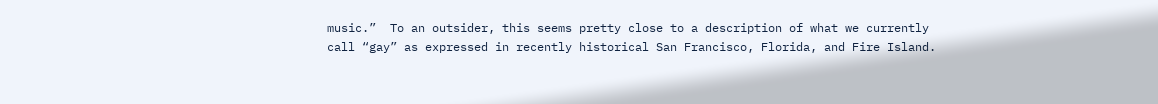music.”  To an outsider, this seems pretty close to a description of what we currently call “gay” as expressed in recently historical San Francisco, Florida, and Fire Island.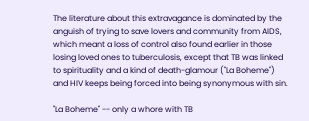The literature about this extravagance is dominated by the anguish of trying to save lovers and community from AIDS, which meant a loss of control also found earlier in those losing loved ones to tuberculosis, except that TB was linked to spirituality and a kind of death-glamour ("La Boheme") and HIV keeps being forced into being synonymous with sin.

"La Boheme" -- only a whore with TB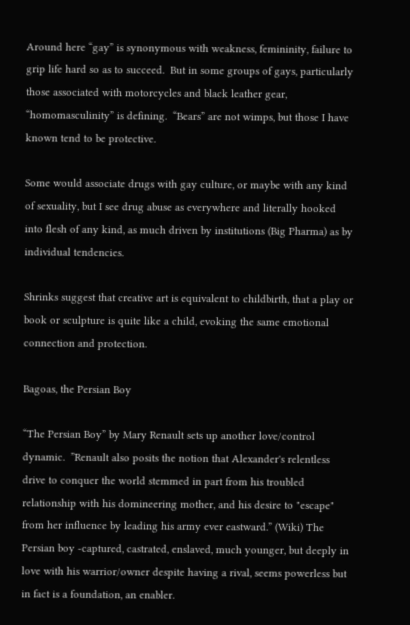Around here “gay” is synonymous with weakness, femininity, failure to grip life hard so as to succeed.  But in some groups of gays, particularly those associated with motorcycles and black leather gear, “homomasculinity” is defining.  “Bears” are not wimps, but those I have known tend to be protective.

Some would associate drugs with gay culture, or maybe with any kind of sexuality, but I see drug abuse as everywhere and literally hooked into flesh of any kind, as much driven by institutions (Big Pharma) as by individual tendencies.

Shrinks suggest that creative art is equivalent to childbirth, that a play or book or sculpture is quite like a child, evoking the same emotional connection and protection.

Bagoas, the Persian Boy

“The Persian Boy” by Mary Renault sets up another love/control dynamic.  ”Renault also posits the notion that Alexander's relentless drive to conquer the world stemmed in part from his troubled relationship with his domineering mother, and his desire to "escape" from her influence by leading his army ever eastward.” (Wiki) The Persian boy -captured, castrated, enslaved, much younger, but deeply in love with his warrior/owner despite having a rival, seems powerless but in fact is a foundation, an enabler.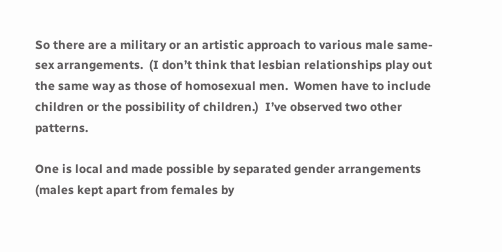So there are a military or an artistic approach to various male same-sex arrangements.  (I don’t think that lesbian relationships play out the same way as those of homosexual men.  Women have to include children or the possibility of children.)  I’ve observed two other patterns.

One is local and made possible by separated gender arrangements (males kept apart from females by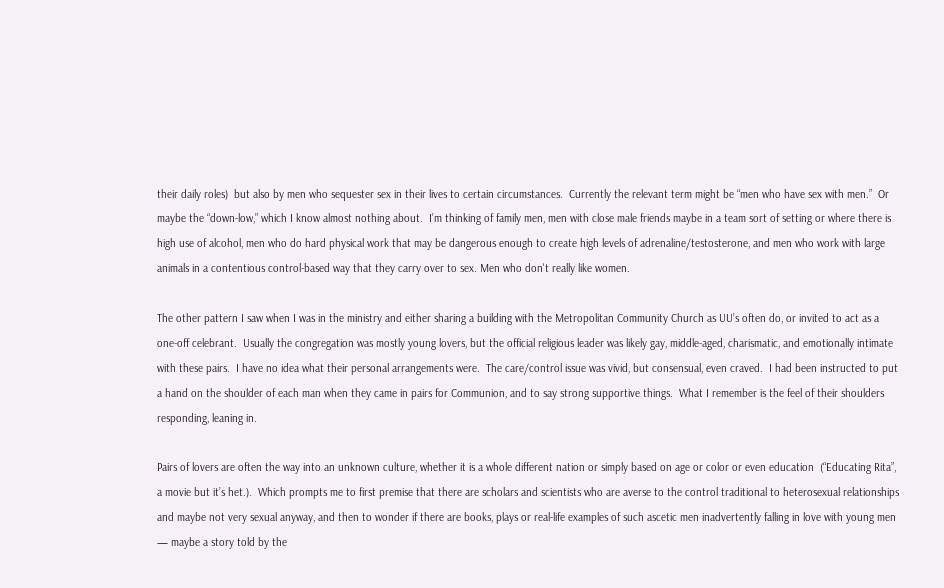their daily roles)  but also by men who sequester sex in their lives to certain circumstances.  Currently the relevant term might be “men who have sex with men.”  Or maybe the “down-low,” which I know almost nothing about.  I’m thinking of family men, men with close male friends maybe in a team sort of setting or where there is high use of alcohol, men who do hard physical work that may be dangerous enough to create high levels of adrenaline/testosterone, and men who work with large animals in a contentious control-based way that they carry over to sex. Men who don't really like women.

The other pattern I saw when I was in the ministry and either sharing a building with the Metropolitan Community Church as UU’s often do, or invited to act as a one-off celebrant.  Usually the congregation was mostly young lovers, but the official religious leader was likely gay, middle-aged, charismatic, and emotionally intimate with these pairs.  I have no idea what their personal arrangements were.  The care/control issue was vivid, but consensual, even craved.  I had been instructed to put a hand on the shoulder of each man when they came in pairs for Communion, and to say strong supportive things.  What I remember is the feel of their shoulders responding, leaning in.

Pairs of lovers are often the way into an unknown culture, whether it is a whole different nation or simply based on age or color or even education  (“Educating Rita”, a movie but it’s het.).  Which prompts me to first premise that there are scholars and scientists who are averse to the control traditional to heterosexual relationships and maybe not very sexual anyway, and then to wonder if there are books, plays or real-life examples of such ascetic men inadvertently falling in love with young men — maybe a story told by the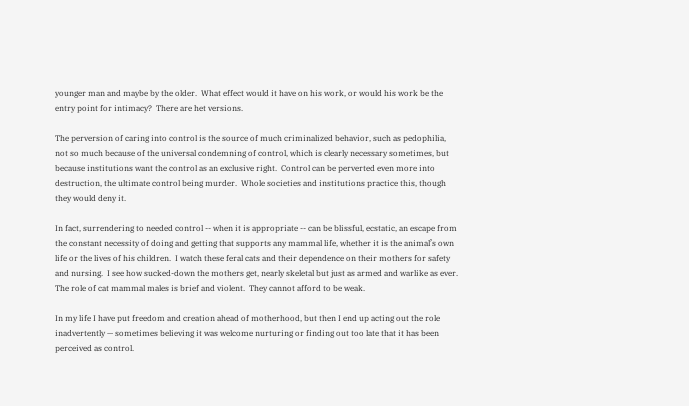younger man and maybe by the older.  What effect would it have on his work, or would his work be the entry point for intimacy?  There are het versions.

The perversion of caring into control is the source of much criminalized behavior, such as pedophilia, not so much because of the universal condemning of control, which is clearly necessary sometimes, but because institutions want the control as an exclusive right.  Control can be perverted even more into destruction, the ultimate control being murder.  Whole societies and institutions practice this, though they would deny it.

In fact, surrendering to needed control -- when it is appropriate -- can be blissful, ecstatic, an escape from the constant necessity of doing and getting that supports any mammal life, whether it is the animal’s own life or the lives of his children.  I watch these feral cats and their dependence on their mothers for safety and nursing.  I see how sucked-down the mothers get, nearly skeletal but just as armed and warlike as ever.  The role of cat mammal males is brief and violent.  They cannot afford to be weak.

In my life I have put freedom and creation ahead of motherhood, but then I end up acting out the role inadvertently — sometimes believing it was welcome nurturing or finding out too late that it has been perceived as control.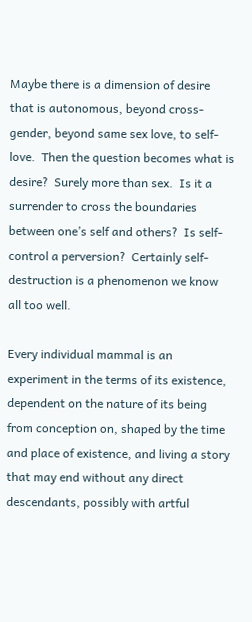Maybe there is a dimension of desire that is autonomous, beyond cross-gender, beyond same sex love, to self-love.  Then the question becomes what is desire?  Surely more than sex.  Is it a surrender to cross the boundaries between one’s self and others?  Is self-control a perversion?  Certainly self-destruction is a phenomenon we know all too well.

Every individual mammal is an experiment in the terms of its existence, dependent on the nature of its being from conception on, shaped by the time and place of existence, and living a story that may end without any direct descendants, possibly with artful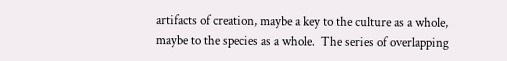artifacts of creation, maybe a key to the culture as a whole, maybe to the species as a whole.  The series of overlapping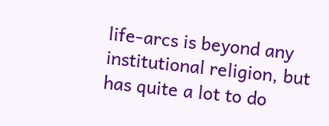life-arcs is beyond any institutional religion, but has quite a lot to do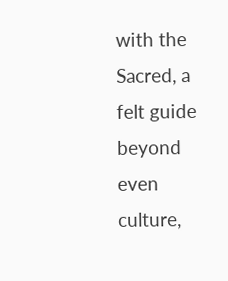with the Sacred, a felt guide beyond even culture,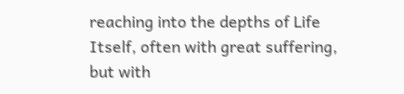reaching into the depths of Life Itself, often with great suffering, but with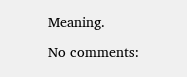Meaning.

No comments: